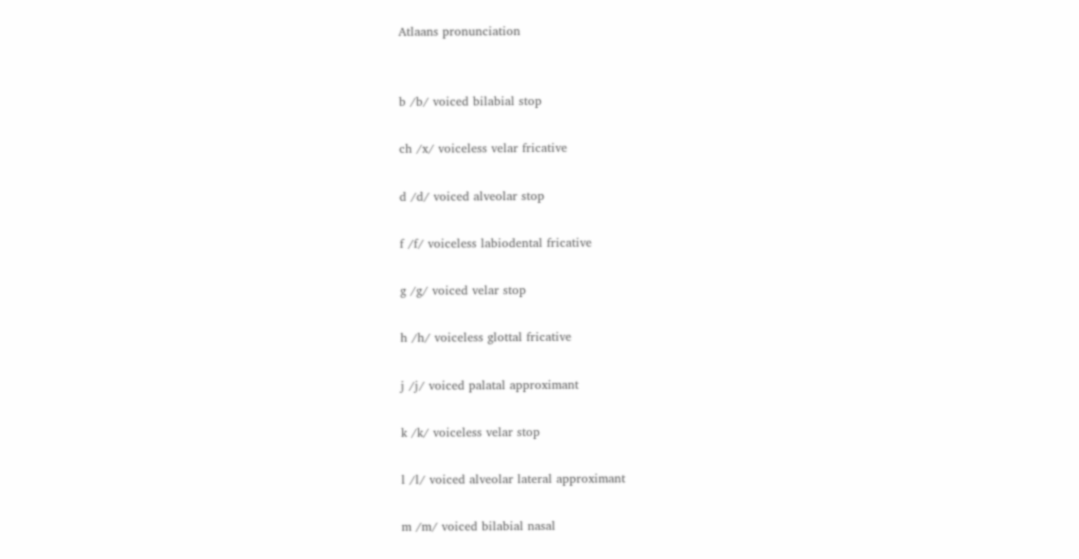Atlaans pronunciation


b /b/ voiced bilabial stop

ch /x/ voiceless velar fricative

d /d/ voiced alveolar stop

f /f/ voiceless labiodental fricative

g /g/ voiced velar stop

h /h/ voiceless glottal fricative

j /j/ voiced palatal approximant

k /k/ voiceless velar stop

l /l/ voiced alveolar lateral approximant

m /m/ voiced bilabial nasal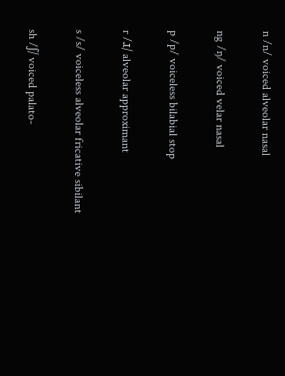n /n/ voiced alveolar nasal

ng /ŋ/ voiced velar nasal

p /p/ voiceless bilabial stop

r /ɹ/ alveolar approximant

s /s/ voiceless alveolar fricative sibilant

sh /ʃ/ voiced palato-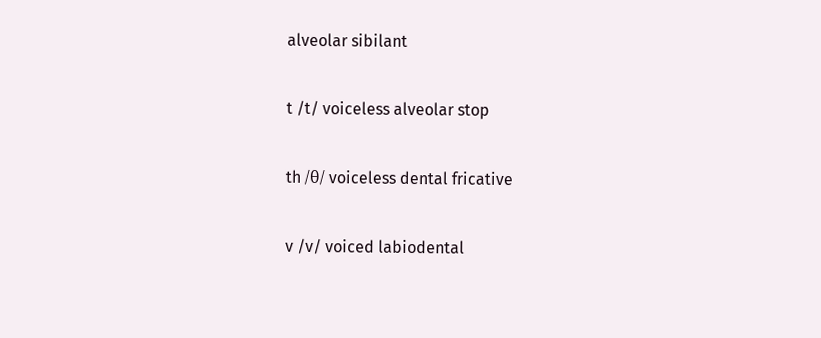alveolar sibilant

t /t/ voiceless alveolar stop

th /θ/ voiceless dental fricative

v /v/ voiced labiodental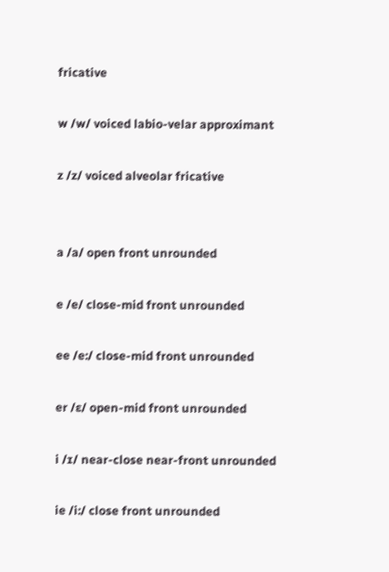fricative

w /w/ voiced labio-velar approximant

z /z/ voiced alveolar fricative


a /a/ open front unrounded

e /e/ close-mid front unrounded

ee /e:/ close-mid front unrounded

er /ɛ/ open-mid front unrounded

i /ɪ/ near-close near-front unrounded

ie /i:/ close front unrounded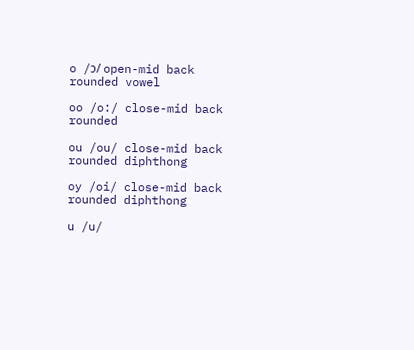o /ɔ/ open-mid back rounded vowel

oo /o:/ close-mid back rounded

ou /ou/ close-mid back rounded diphthong

oy /oi/ close-mid back rounded diphthong

u /u/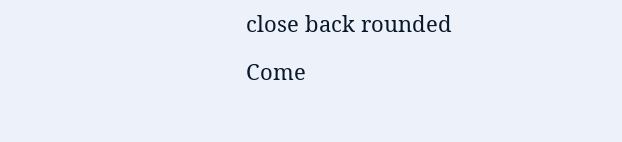close back rounded

Come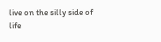live on the silly side of life